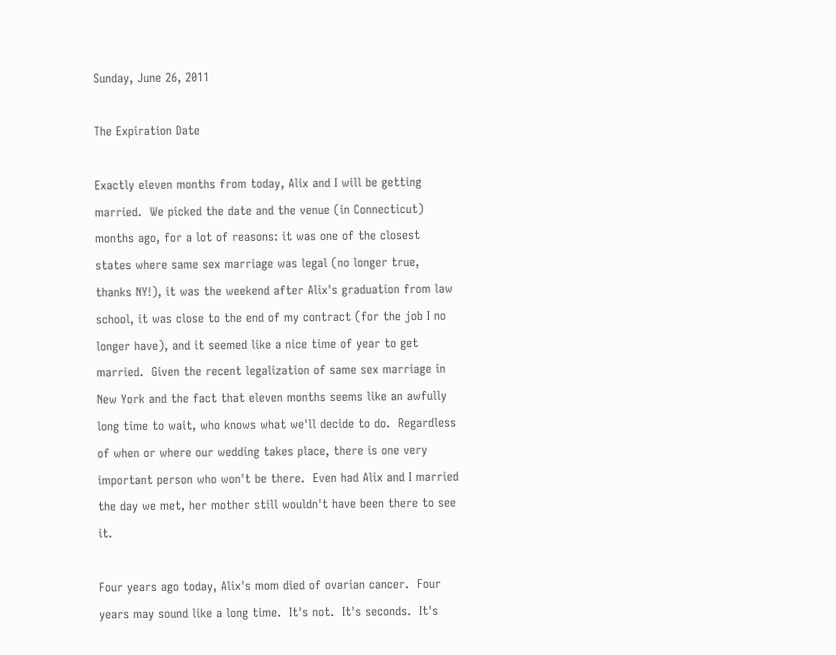Sunday, June 26, 2011

The Expiration Date

Exactly eleven months from today, Alix and I will be getting married.  We picked the date and the venue (in Connecticut) months ago, for a lot of reasons: it was one of the closest states where same sex marriage was legal (no longer true, thanks NY!), it was the weekend after Alix's graduation from law school, it was close to the end of my contract (for the job I no longer have), and it seemed like a nice time of year to get married.  Given the recent legalization of same sex marriage in New York and the fact that eleven months seems like an awfully long time to wait, who knows what we'll decide to do.  Regardless of when or where our wedding takes place, there is one very important person who won't be there.  Even had Alix and I married the day we met, her mother still wouldn't have been there to see it.

Four years ago today, Alix's mom died of ovarian cancer.  Four years may sound like a long time.  It's not.  It's seconds.  It's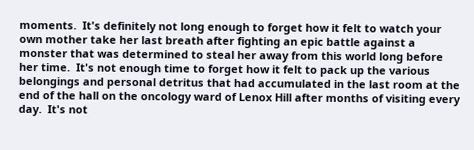moments.  It's definitely not long enough to forget how it felt to watch your own mother take her last breath after fighting an epic battle against a monster that was determined to steal her away from this world long before her time.  It's not enough time to forget how it felt to pack up the various belongings and personal detritus that had accumulated in the last room at the end of the hall on the oncology ward of Lenox Hill after months of visiting every day.  It's not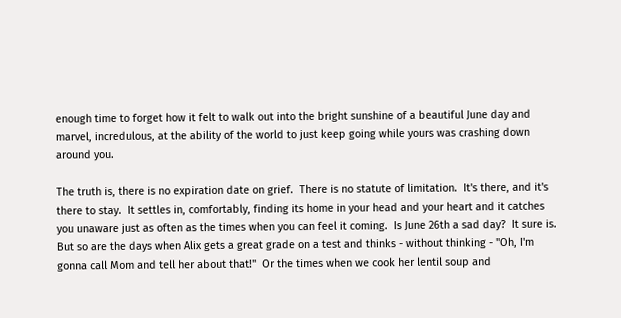enough time to forget how it felt to walk out into the bright sunshine of a beautiful June day and marvel, incredulous, at the ability of the world to just keep going while yours was crashing down around you.

The truth is, there is no expiration date on grief.  There is no statute of limitation.  It's there, and it's there to stay.  It settles in, comfortably, finding its home in your head and your heart and it catches you unaware just as often as the times when you can feel it coming.  Is June 26th a sad day?  It sure is.  But so are the days when Alix gets a great grade on a test and thinks - without thinking - "Oh, I'm gonna call Mom and tell her about that!"  Or the times when we cook her lentil soup and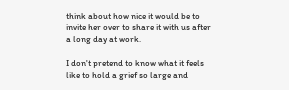think about how nice it would be to invite her over to share it with us after a long day at work.

I don't pretend to know what it feels like to hold a grief so large and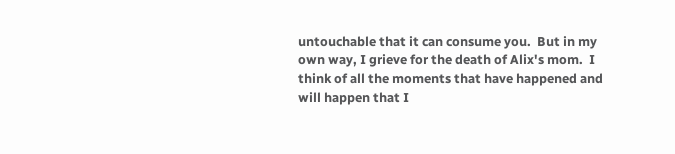untouchable that it can consume you.  But in my own way, I grieve for the death of Alix's mom.  I think of all the moments that have happened and will happen that I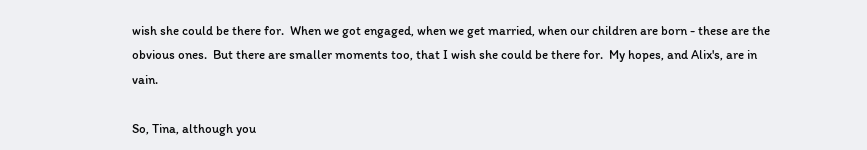wish she could be there for.  When we got engaged, when we get married, when our children are born - these are the obvious ones.  But there are smaller moments too, that I wish she could be there for.  My hopes, and Alix's, are in vain.

So, Tina, although you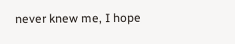never knew me, I hope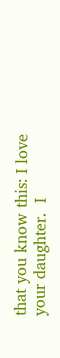that you know this: I love your daughter.  I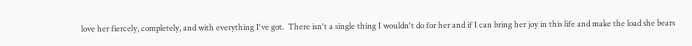love her fiercely, completely, and with everything I've got.  There isn't a single thing I wouldn't do for her and if I can bring her joy in this life and make the load she bears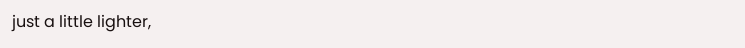just a little lighter,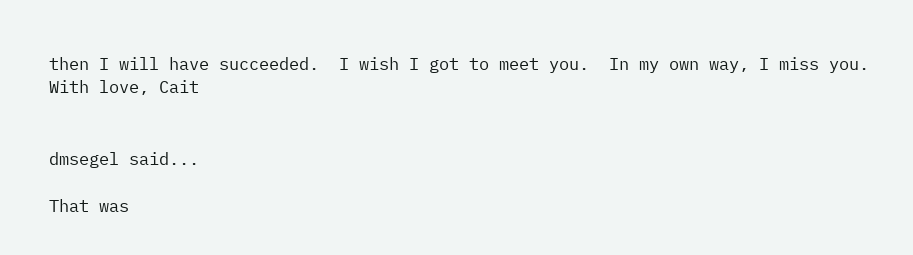then I will have succeeded.  I wish I got to meet you.  In my own way, I miss you.  With love, Cait


dmsegel said...

That was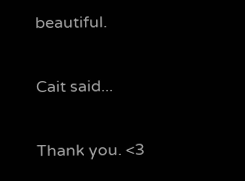beautiful.

Cait said...

Thank you. <3